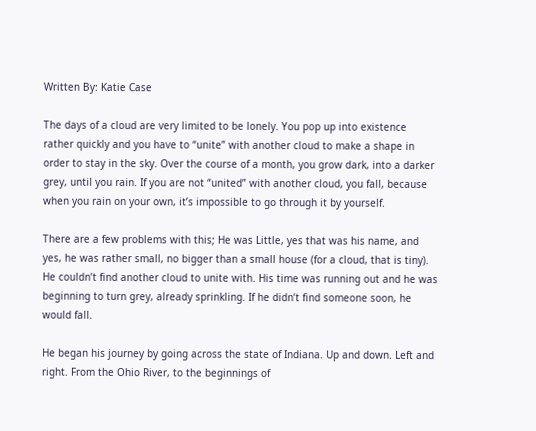Written By: Katie Case

The days of a cloud are very limited to be lonely. You pop up into existence rather quickly and you have to “unite” with another cloud to make a shape in order to stay in the sky. Over the course of a month, you grow dark, into a darker grey, until you rain. If you are not “united” with another cloud, you fall, because when you rain on your own, it’s impossible to go through it by yourself.

There are a few problems with this; He was Little, yes that was his name, and yes, he was rather small, no bigger than a small house (for a cloud, that is tiny). He couldn’t find another cloud to unite with. His time was running out and he was beginning to turn grey, already sprinkling. If he didn’t find someone soon, he would fall.

He began his journey by going across the state of Indiana. Up and down. Left and right. From the Ohio River, to the beginnings of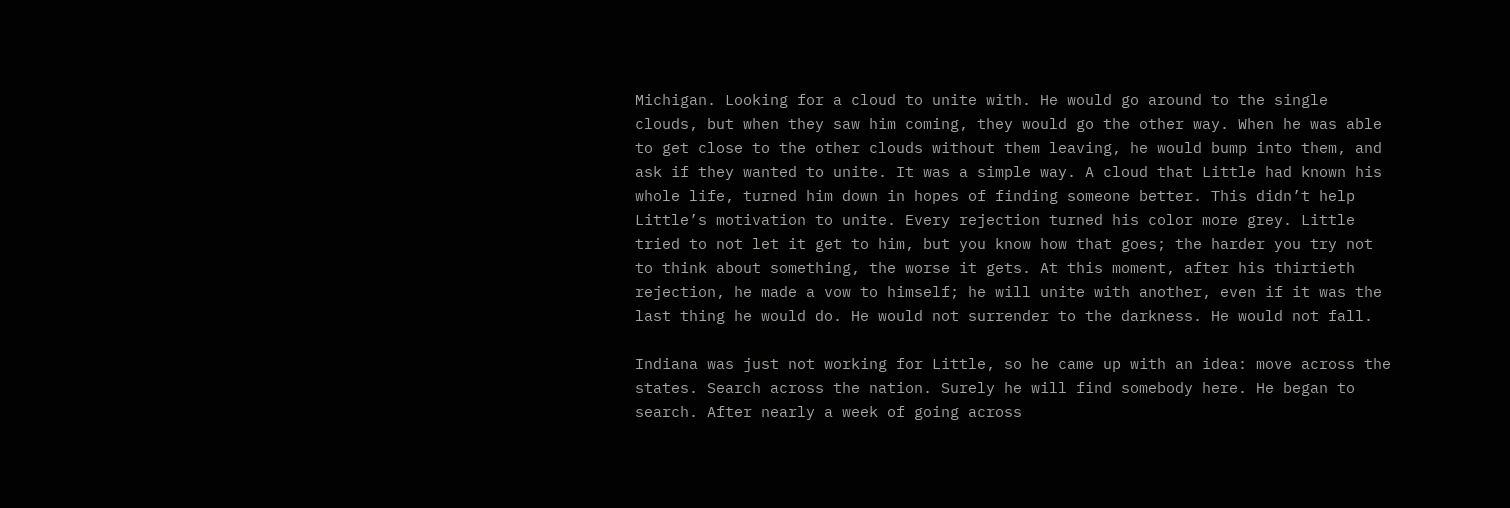Michigan. Looking for a cloud to unite with. He would go around to the single clouds, but when they saw him coming, they would go the other way. When he was able to get close to the other clouds without them leaving, he would bump into them, and ask if they wanted to unite. It was a simple way. A cloud that Little had known his whole life, turned him down in hopes of finding someone better. This didn’t help Little’s motivation to unite. Every rejection turned his color more grey. Little tried to not let it get to him, but you know how that goes; the harder you try not to think about something, the worse it gets. At this moment, after his thirtieth rejection, he made a vow to himself; he will unite with another, even if it was the last thing he would do. He would not surrender to the darkness. He would not fall.

Indiana was just not working for Little, so he came up with an idea: move across the states. Search across the nation. Surely he will find somebody here. He began to search. After nearly a week of going across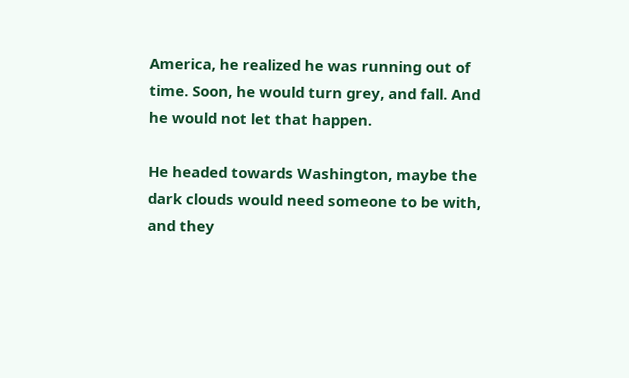America, he realized he was running out of time. Soon, he would turn grey, and fall. And he would not let that happen.

He headed towards Washington, maybe the dark clouds would need someone to be with, and they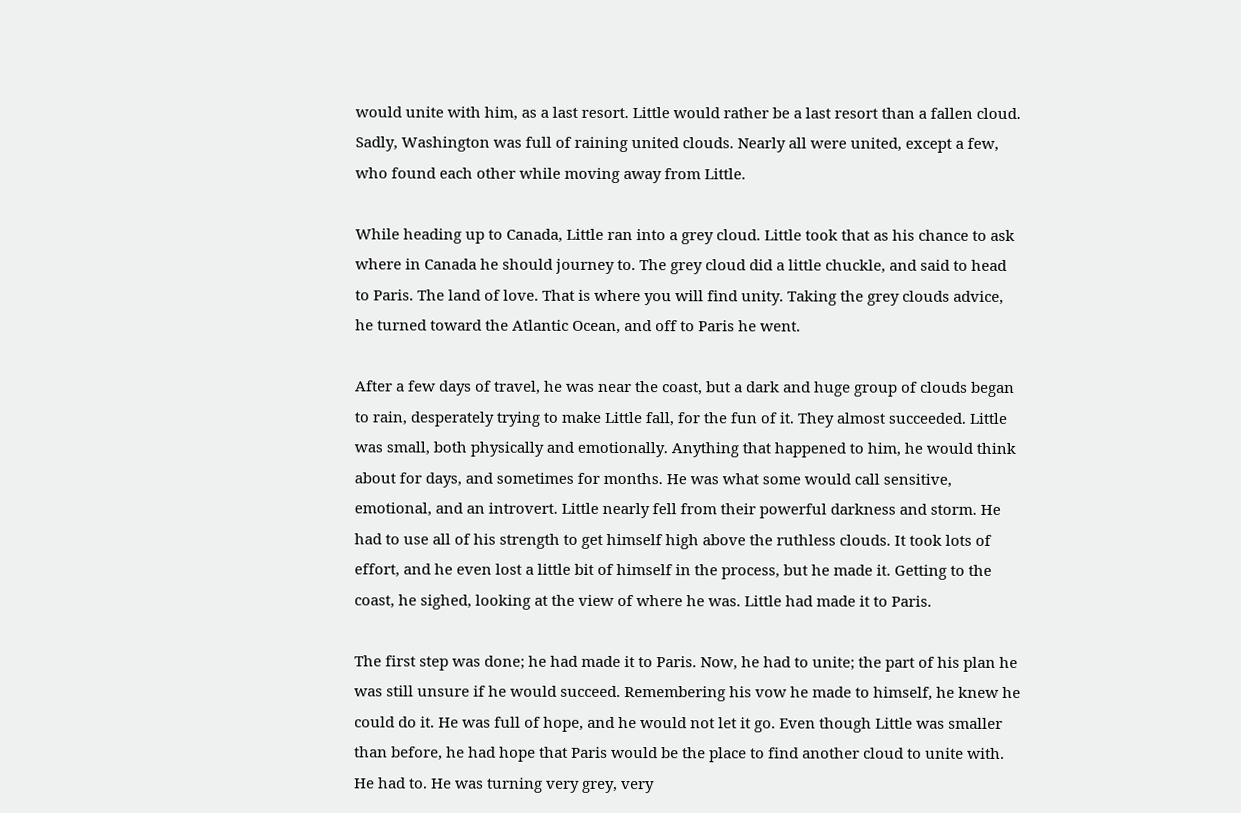would unite with him, as a last resort. Little would rather be a last resort than a fallen cloud. Sadly, Washington was full of raining united clouds. Nearly all were united, except a few, who found each other while moving away from Little.

While heading up to Canada, Little ran into a grey cloud. Little took that as his chance to ask where in Canada he should journey to. The grey cloud did a little chuckle, and said to head to Paris. The land of love. That is where you will find unity. Taking the grey clouds advice, he turned toward the Atlantic Ocean, and off to Paris he went.

After a few days of travel, he was near the coast, but a dark and huge group of clouds began to rain, desperately trying to make Little fall, for the fun of it. They almost succeeded. Little was small, both physically and emotionally. Anything that happened to him, he would think about for days, and sometimes for months. He was what some would call sensitive, emotional, and an introvert. Little nearly fell from their powerful darkness and storm. He had to use all of his strength to get himself high above the ruthless clouds. It took lots of effort, and he even lost a little bit of himself in the process, but he made it. Getting to the coast, he sighed, looking at the view of where he was. Little had made it to Paris.

The first step was done; he had made it to Paris. Now, he had to unite; the part of his plan he was still unsure if he would succeed. Remembering his vow he made to himself, he knew he could do it. He was full of hope, and he would not let it go. Even though Little was smaller than before, he had hope that Paris would be the place to find another cloud to unite with. He had to. He was turning very grey, very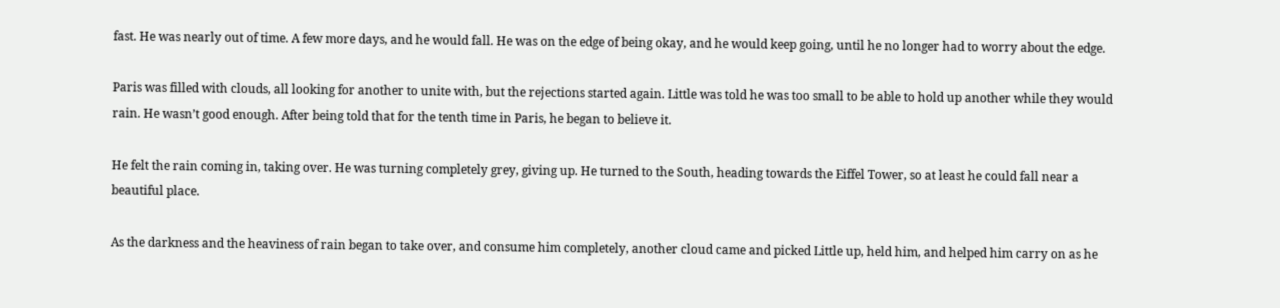fast. He was nearly out of time. A few more days, and he would fall. He was on the edge of being okay, and he would keep going, until he no longer had to worry about the edge.

Paris was filled with clouds, all looking for another to unite with, but the rejections started again. Little was told he was too small to be able to hold up another while they would rain. He wasn’t good enough. After being told that for the tenth time in Paris, he began to believe it.

He felt the rain coming in, taking over. He was turning completely grey, giving up. He turned to the South, heading towards the Eiffel Tower, so at least he could fall near a beautiful place.

As the darkness and the heaviness of rain began to take over, and consume him completely, another cloud came and picked Little up, held him, and helped him carry on as he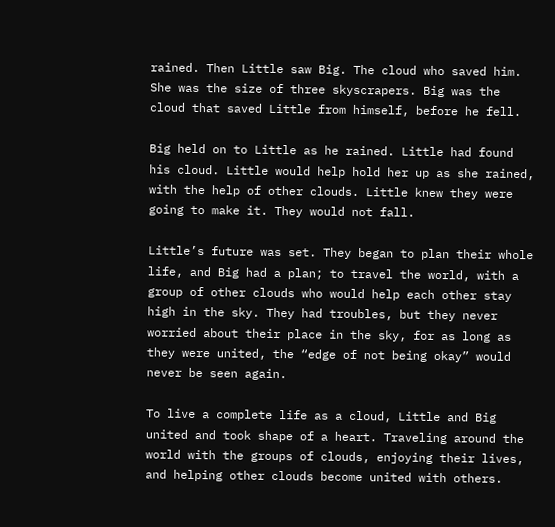rained. Then Little saw Big. The cloud who saved him. She was the size of three skyscrapers. Big was the cloud that saved Little from himself, before he fell.

Big held on to Little as he rained. Little had found his cloud. Little would help hold her up as she rained, with the help of other clouds. Little knew they were going to make it. They would not fall.

Little’s future was set. They began to plan their whole life, and Big had a plan; to travel the world, with a group of other clouds who would help each other stay high in the sky. They had troubles, but they never worried about their place in the sky, for as long as they were united, the “edge of not being okay” would never be seen again.

To live a complete life as a cloud, Little and Big united and took shape of a heart. Traveling around the world with the groups of clouds, enjoying their lives, and helping other clouds become united with others.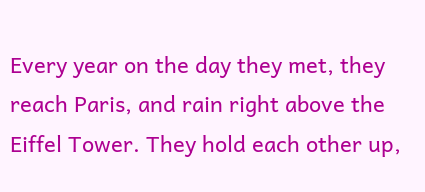Every year on the day they met, they reach Paris, and rain right above the Eiffel Tower. They hold each other up,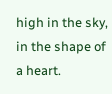high in the sky, in the shape of a heart.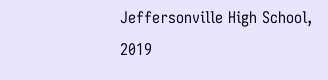Jeffersonville High School, 2019